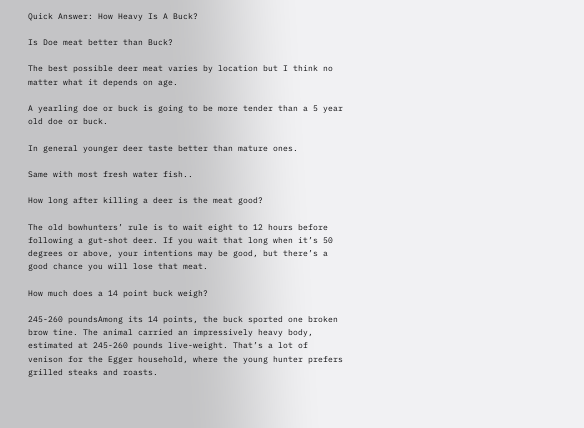Quick Answer: How Heavy Is A Buck?

Is Doe meat better than Buck?

The best possible deer meat varies by location but I think no matter what it depends on age.

A yearling doe or buck is going to be more tender than a 5 year old doe or buck.

In general younger deer taste better than mature ones.

Same with most fresh water fish..

How long after killing a deer is the meat good?

The old bowhunters’ rule is to wait eight to 12 hours before following a gut-shot deer. If you wait that long when it’s 50 degrees or above, your intentions may be good, but there’s a good chance you will lose that meat.

How much does a 14 point buck weigh?

245-260 poundsAmong its 14 points, the buck sported one broken brow tine. The animal carried an impressively heavy body, estimated at 245-260 pounds live-weight. That’s a lot of venison for the Egger household, where the young hunter prefers grilled steaks and roasts.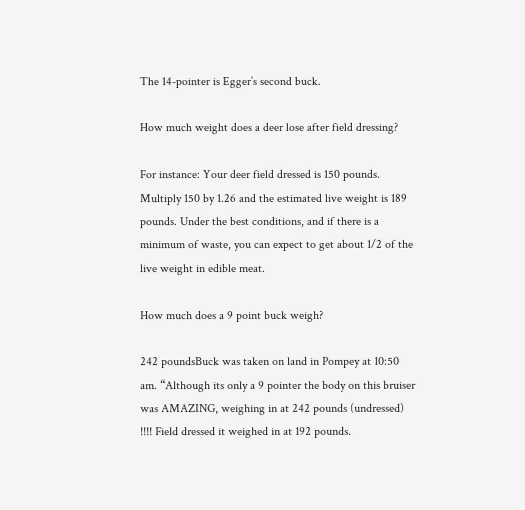The 14-pointer is Egger’s second buck.

How much weight does a deer lose after field dressing?

For instance: Your deer field dressed is 150 pounds. Multiply 150 by 1.26 and the estimated live weight is 189 pounds. Under the best conditions, and if there is a minimum of waste, you can expect to get about 1/2 of the live weight in edible meat.

How much does a 9 point buck weigh?

242 poundsBuck was taken on land in Pompey at 10:50 am. “Although its only a 9 pointer the body on this bruiser was AMAZING, weighing in at 242 pounds (undressed) !!!! Field dressed it weighed in at 192 pounds.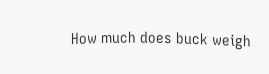How much does buck weigh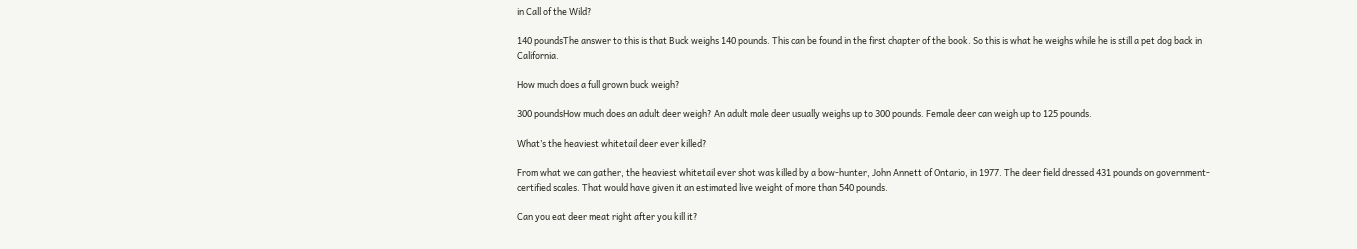in Call of the Wild?

140 poundsThe answer to this is that Buck weighs 140 pounds. This can be found in the first chapter of the book. So this is what he weighs while he is still a pet dog back in California.

How much does a full grown buck weigh?

300 poundsHow much does an adult deer weigh? An adult male deer usually weighs up to 300 pounds. Female deer can weigh up to 125 pounds.

What’s the heaviest whitetail deer ever killed?

From what we can gather, the heaviest whitetail ever shot was killed by a bow-hunter, John Annett of Ontario, in 1977. The deer field dressed 431 pounds on government-certified scales. That would have given it an estimated live weight of more than 540 pounds.

Can you eat deer meat right after you kill it?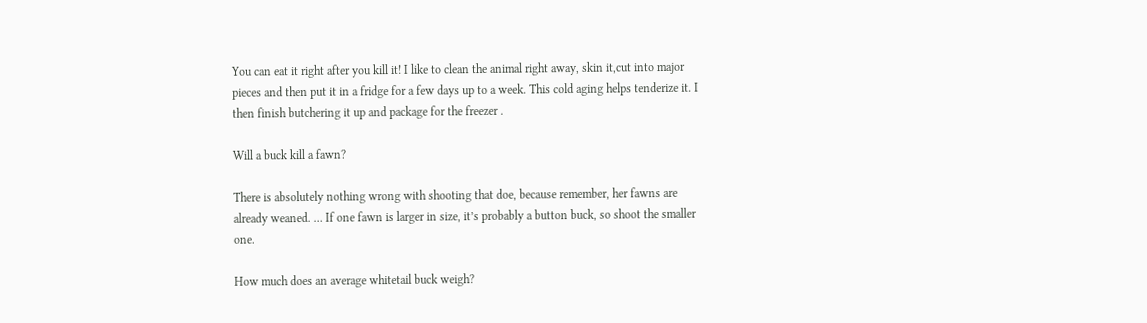You can eat it right after you kill it! I like to clean the animal right away, skin it,cut into major pieces and then put it in a fridge for a few days up to a week. This cold aging helps tenderize it. I then finish butchering it up and package for the freezer .

Will a buck kill a fawn?

There is absolutely nothing wrong with shooting that doe, because remember, her fawns are already weaned. … If one fawn is larger in size, it’s probably a button buck, so shoot the smaller one.

How much does an average whitetail buck weigh?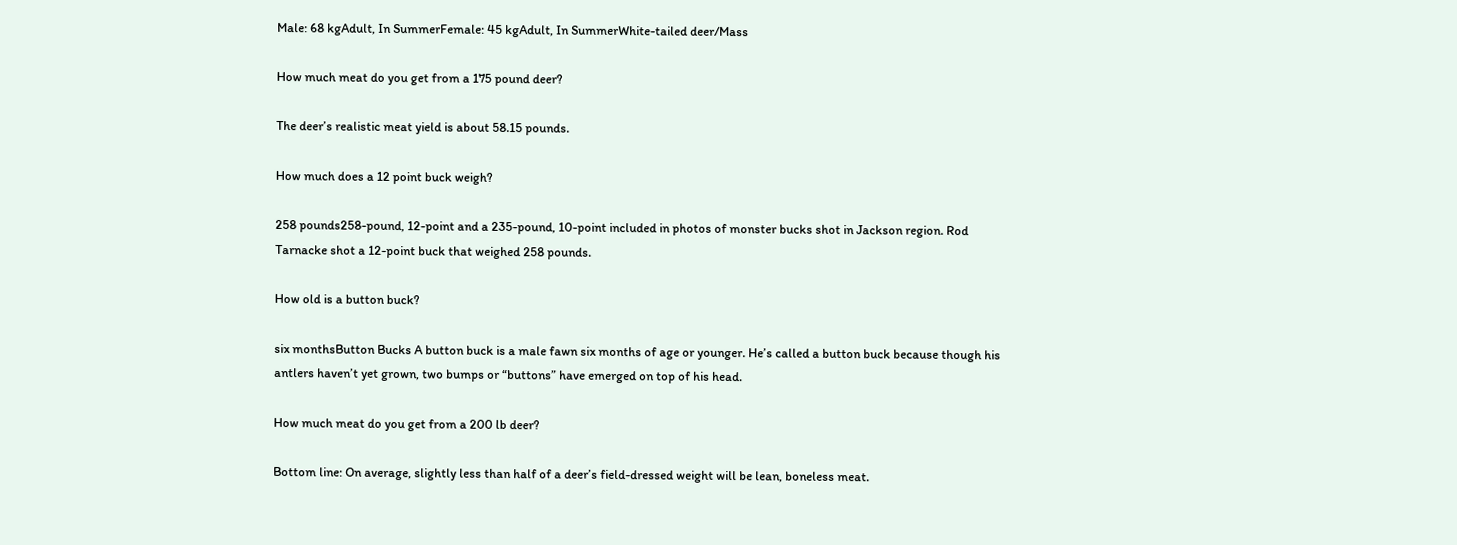Male: 68 kgAdult, In SummerFemale: 45 kgAdult, In SummerWhite-tailed deer/Mass

How much meat do you get from a 175 pound deer?

The deer’s realistic meat yield is about 58.15 pounds.

How much does a 12 point buck weigh?

258 pounds258-pound, 12-point and a 235-pound, 10-point included in photos of monster bucks shot in Jackson region. Rod Tarnacke shot a 12-point buck that weighed 258 pounds.

How old is a button buck?

six monthsButton Bucks A button buck is a male fawn six months of age or younger. He’s called a button buck because though his antlers haven’t yet grown, two bumps or “buttons” have emerged on top of his head.

How much meat do you get from a 200 lb deer?

Bottom line: On average, slightly less than half of a deer’s field-dressed weight will be lean, boneless meat.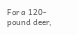For a 120-pound deer,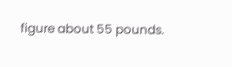figure about 55 pounds.